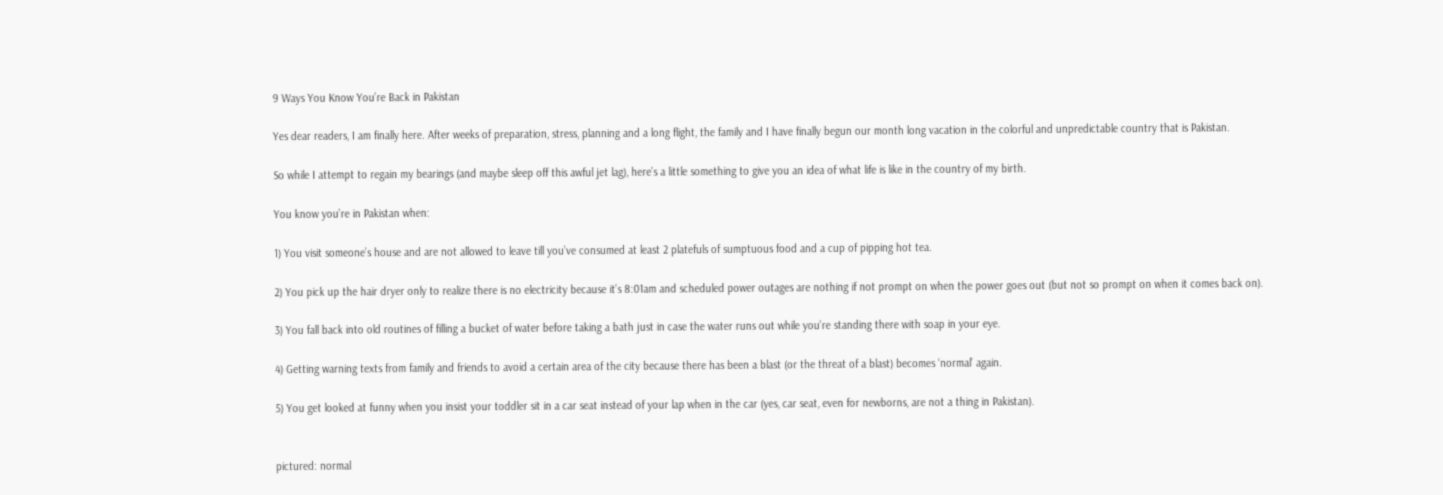9 Ways You Know You’re Back in Pakistan

Yes dear readers, I am finally here. After weeks of preparation, stress, planning and a long flight, the family and I have finally begun our month long vacation in the colorful and unpredictable country that is Pakistan.

So while I attempt to regain my bearings (and maybe sleep off this awful jet lag), here’s a little something to give you an idea of what life is like in the country of my birth.

You know you’re in Pakistan when:

1) You visit someone’s house and are not allowed to leave till you’ve consumed at least 2 platefuls of sumptuous food and a cup of pipping hot tea.

2) You pick up the hair dryer only to realize there is no electricity because it’s 8:01am and scheduled power outages are nothing if not prompt on when the power goes out (but not so prompt on when it comes back on).

3) You fall back into old routines of filling a bucket of water before taking a bath just in case the water runs out while you’re standing there with soap in your eye.

4) Getting warning texts from family and friends to avoid a certain area of the city because there has been a blast (or the threat of a blast) becomes ‘normal’ again.

5) You get looked at funny when you insist your toddler sit in a car seat instead of your lap when in the car (yes, car seat, even for newborns, are not a thing in Pakistan).


pictured: normal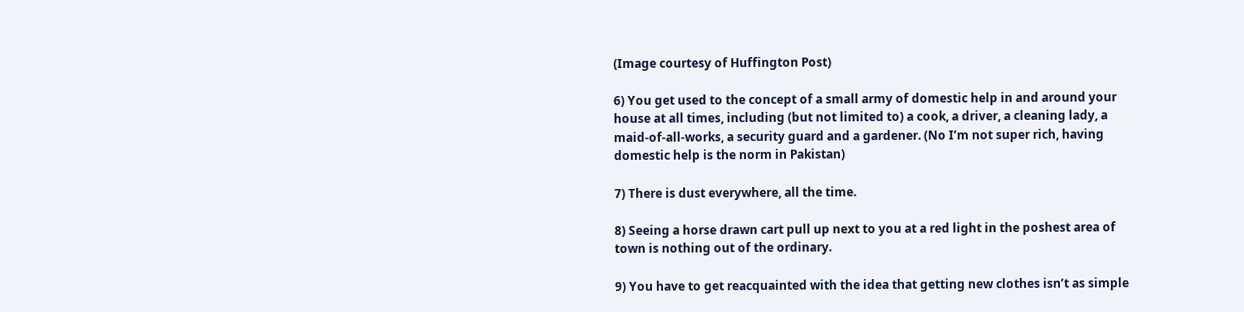(Image courtesy of Huffington Post)

6) You get used to the concept of a small army of domestic help in and around your house at all times, including (but not limited to) a cook, a driver, a cleaning lady, a maid-of-all-works, a security guard and a gardener. (No I’m not super rich, having domestic help is the norm in Pakistan)

7) There is dust everywhere, all the time.

8) Seeing a horse drawn cart pull up next to you at a red light in the poshest area of town is nothing out of the ordinary.

9) You have to get reacquainted with the idea that getting new clothes isn’t as simple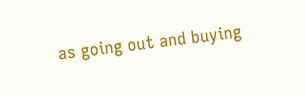as going out and buying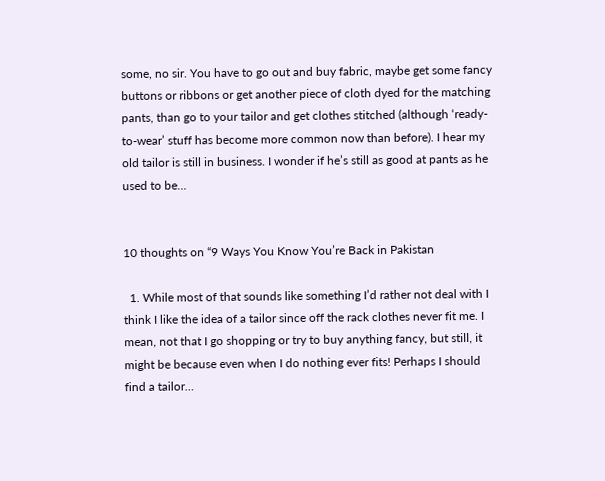some, no sir. You have to go out and buy fabric, maybe get some fancy buttons or ribbons or get another piece of cloth dyed for the matching pants, than go to your tailor and get clothes stitched (although ‘ready-to-wear’ stuff has become more common now than before). I hear my old tailor is still in business. I wonder if he’s still as good at pants as he used to be…


10 thoughts on “9 Ways You Know You’re Back in Pakistan

  1. While most of that sounds like something I’d rather not deal with I think I like the idea of a tailor since off the rack clothes never fit me. I mean, not that I go shopping or try to buy anything fancy, but still, it might be because even when I do nothing ever fits! Perhaps I should find a tailor…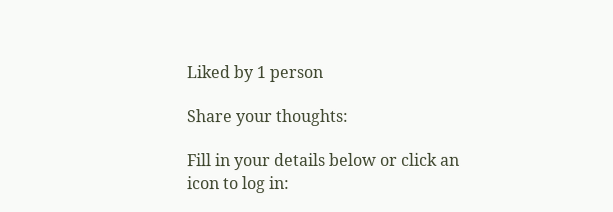Liked by 1 person

Share your thoughts:

Fill in your details below or click an icon to log in: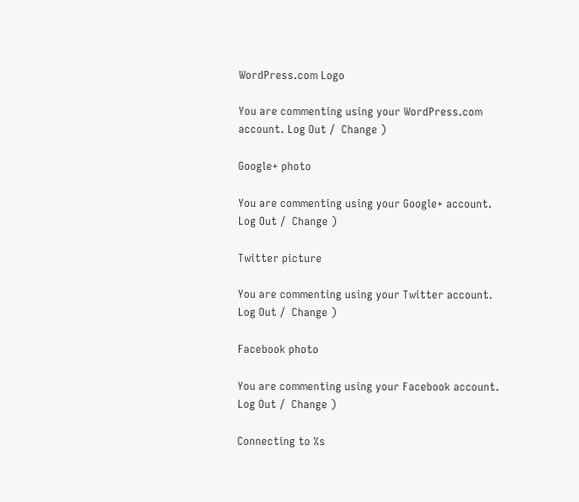WordPress.com Logo

You are commenting using your WordPress.com account. Log Out /  Change )

Google+ photo

You are commenting using your Google+ account. Log Out /  Change )

Twitter picture

You are commenting using your Twitter account. Log Out /  Change )

Facebook photo

You are commenting using your Facebook account. Log Out /  Change )

Connecting to %s